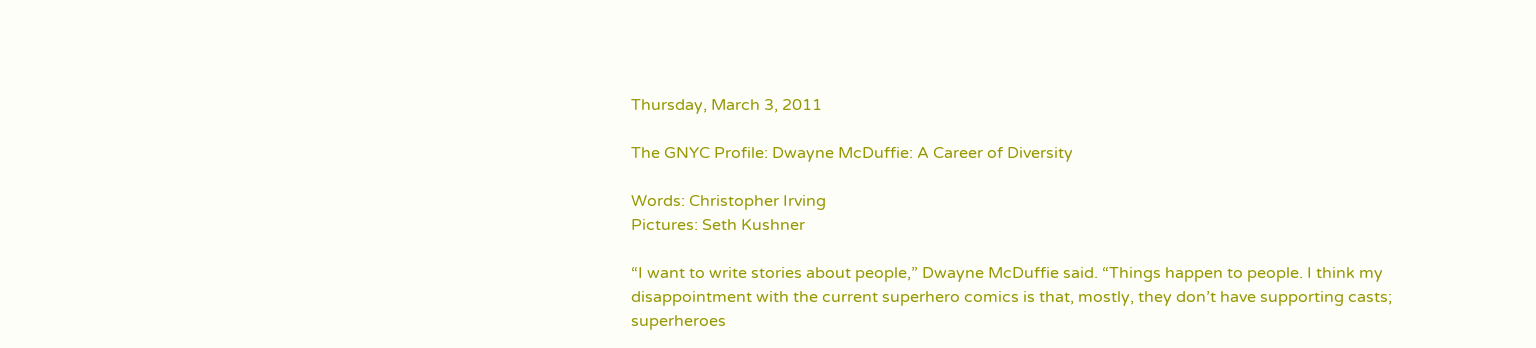Thursday, March 3, 2011

The GNYC Profile: Dwayne McDuffie: A Career of Diversity

Words: Christopher Irving
Pictures: Seth Kushner

“I want to write stories about people,” Dwayne McDuffie said. “Things happen to people. I think my disappointment with the current superhero comics is that, mostly, they don’t have supporting casts; superheroes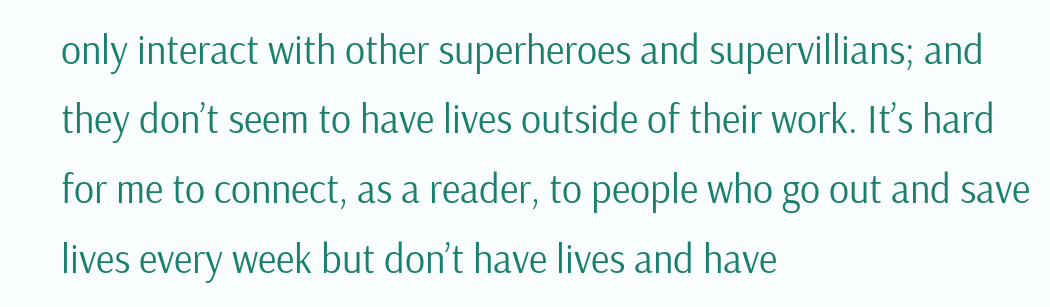only interact with other superheroes and supervillians; and they don’t seem to have lives outside of their work. It’s hard for me to connect, as a reader, to people who go out and save lives every week but don’t have lives and have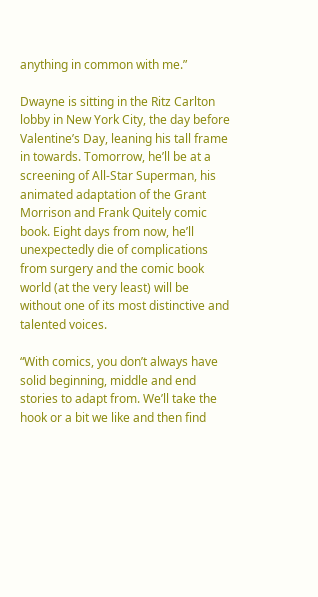anything in common with me.”

Dwayne is sitting in the Ritz Carlton lobby in New York City, the day before Valentine’s Day, leaning his tall frame in towards. Tomorrow, he’ll be at a screening of All-Star Superman, his animated adaptation of the Grant Morrison and Frank Quitely comic book. Eight days from now, he’ll unexpectedly die of complications from surgery and the comic book world (at the very least) will be without one of its most distinctive and talented voices.

“With comics, you don’t always have solid beginning, middle and end stories to adapt from. We’ll take the hook or a bit we like and then find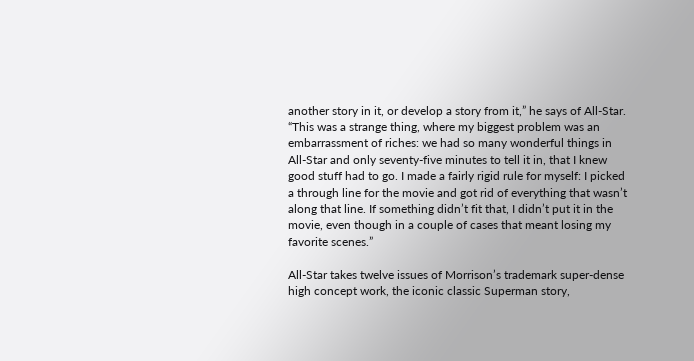another story in it, or develop a story from it,” he says of All-Star. “This was a strange thing, where my biggest problem was an embarrassment of riches: we had so many wonderful things in All-Star and only seventy-five minutes to tell it in, that I knew good stuff had to go. I made a fairly rigid rule for myself: I picked a through line for the movie and got rid of everything that wasn’t along that line. If something didn’t fit that, I didn’t put it in the movie, even though in a couple of cases that meant losing my favorite scenes.”

All-Star takes twelve issues of Morrison’s trademark super-dense high concept work, the iconic classic Superman story,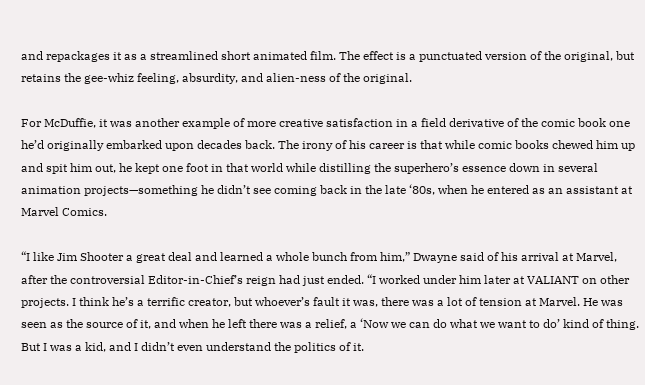and repackages it as a streamlined short animated film. The effect is a punctuated version of the original, but retains the gee-whiz feeling, absurdity, and alien-ness of the original.

For McDuffie, it was another example of more creative satisfaction in a field derivative of the comic book one he’d originally embarked upon decades back. The irony of his career is that while comic books chewed him up and spit him out, he kept one foot in that world while distilling the superhero’s essence down in several animation projects—something he didn’t see coming back in the late ‘80s, when he entered as an assistant at Marvel Comics.

“I like Jim Shooter a great deal and learned a whole bunch from him,” Dwayne said of his arrival at Marvel, after the controversial Editor-in-Chief’s reign had just ended. “I worked under him later at VALIANT on other projects. I think he’s a terrific creator, but whoever’s fault it was, there was a lot of tension at Marvel. He was seen as the source of it, and when he left there was a relief, a ‘Now we can do what we want to do’ kind of thing. But I was a kid, and I didn’t even understand the politics of it.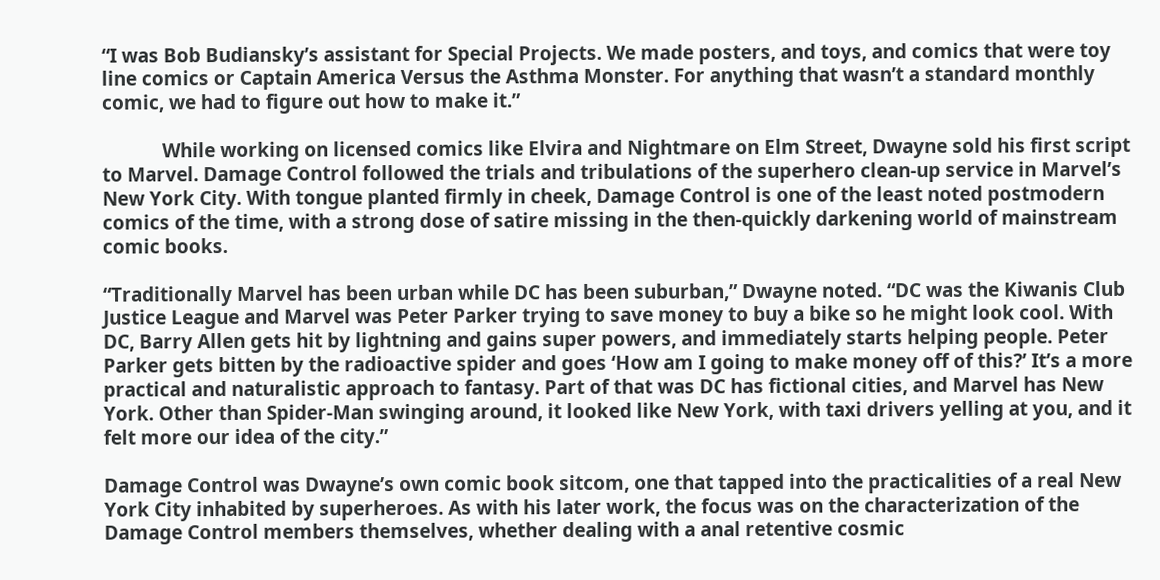“I was Bob Budiansky’s assistant for Special Projects. We made posters, and toys, and comics that were toy line comics or Captain America Versus the Asthma Monster. For anything that wasn’t a standard monthly comic, we had to figure out how to make it.”

            While working on licensed comics like Elvira and Nightmare on Elm Street, Dwayne sold his first script to Marvel. Damage Control followed the trials and tribulations of the superhero clean-up service in Marvel’s New York City. With tongue planted firmly in cheek, Damage Control is one of the least noted postmodern comics of the time, with a strong dose of satire missing in the then-quickly darkening world of mainstream comic books.

“Traditionally Marvel has been urban while DC has been suburban,” Dwayne noted. “DC was the Kiwanis Club Justice League and Marvel was Peter Parker trying to save money to buy a bike so he might look cool. With DC, Barry Allen gets hit by lightning and gains super powers, and immediately starts helping people. Peter Parker gets bitten by the radioactive spider and goes ‘How am I going to make money off of this?’ It’s a more practical and naturalistic approach to fantasy. Part of that was DC has fictional cities, and Marvel has New York. Other than Spider-Man swinging around, it looked like New York, with taxi drivers yelling at you, and it felt more our idea of the city.”

Damage Control was Dwayne’s own comic book sitcom, one that tapped into the practicalities of a real New York City inhabited by superheroes. As with his later work, the focus was on the characterization of the Damage Control members themselves, whether dealing with a anal retentive cosmic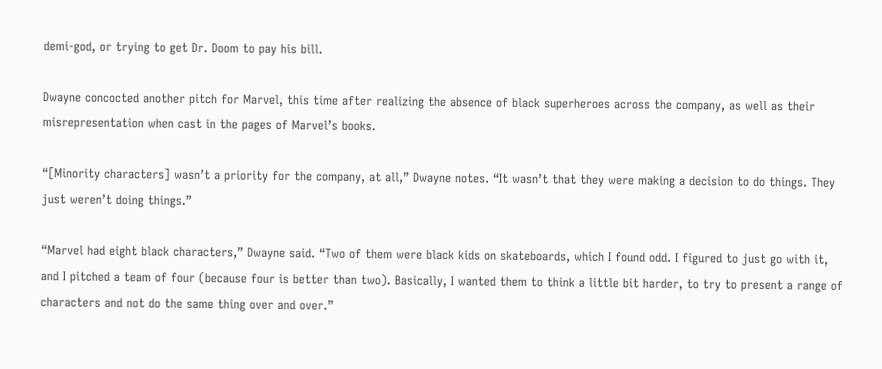demi-god, or trying to get Dr. Doom to pay his bill.

Dwayne concocted another pitch for Marvel, this time after realizing the absence of black superheroes across the company, as well as their misrepresentation when cast in the pages of Marvel’s books.

“[Minority characters] wasn’t a priority for the company, at all,” Dwayne notes. “It wasn’t that they were making a decision to do things. They just weren’t doing things.”

“Marvel had eight black characters,” Dwayne said. “Two of them were black kids on skateboards, which I found odd. I figured to just go with it, and I pitched a team of four (because four is better than two). Basically, I wanted them to think a little bit harder, to try to present a range of characters and not do the same thing over and over.”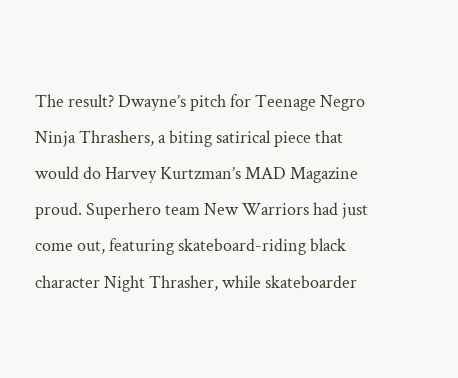The result? Dwayne’s pitch for Teenage Negro Ninja Thrashers, a biting satirical piece that would do Harvey Kurtzman’s MAD Magazine proud. Superhero team New Warriors had just come out, featuring skateboard-riding black character Night Thrasher, while skateboarder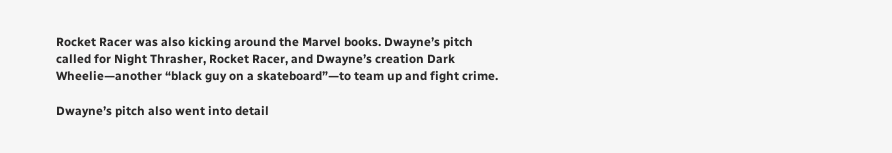Rocket Racer was also kicking around the Marvel books. Dwayne’s pitch called for Night Thrasher, Rocket Racer, and Dwayne’s creation Dark Wheelie—another “black guy on a skateboard”—to team up and fight crime.

Dwayne’s pitch also went into detail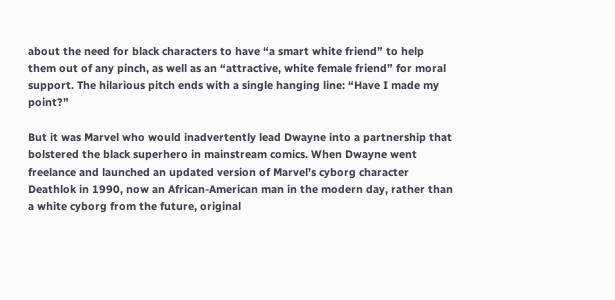about the need for black characters to have “a smart white friend” to help them out of any pinch, as well as an “attractive, white female friend” for moral support. The hilarious pitch ends with a single hanging line: “Have I made my point?”

But it was Marvel who would inadvertently lead Dwayne into a partnership that bolstered the black superhero in mainstream comics. When Dwayne went freelance and launched an updated version of Marvel’s cyborg character Deathlok in 1990, now an African-American man in the modern day, rather than a white cyborg from the future, original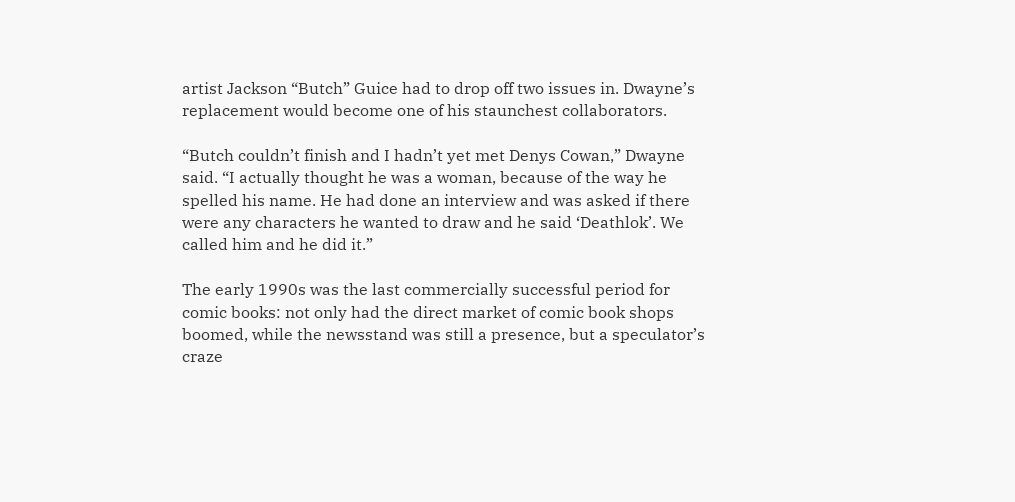artist Jackson “Butch” Guice had to drop off two issues in. Dwayne’s replacement would become one of his staunchest collaborators.

“Butch couldn’t finish and I hadn’t yet met Denys Cowan,” Dwayne said. “I actually thought he was a woman, because of the way he spelled his name. He had done an interview and was asked if there were any characters he wanted to draw and he said ‘Deathlok’. We called him and he did it.”

The early 1990s was the last commercially successful period for comic books: not only had the direct market of comic book shops boomed, while the newsstand was still a presence, but a speculator’s craze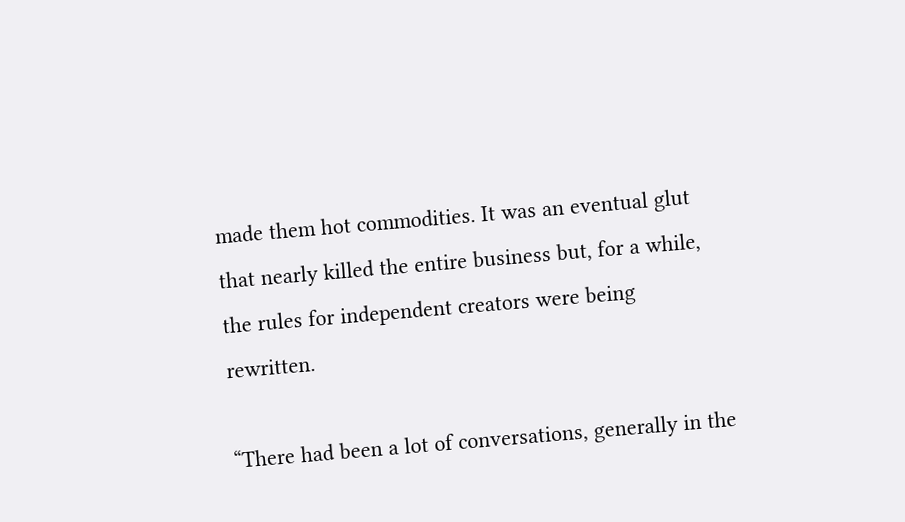made them hot commodities. It was an eventual glut that nearly killed the entire business but, for a while, the rules for independent creators were being rewritten.

“There had been a lot of conversations, generally in the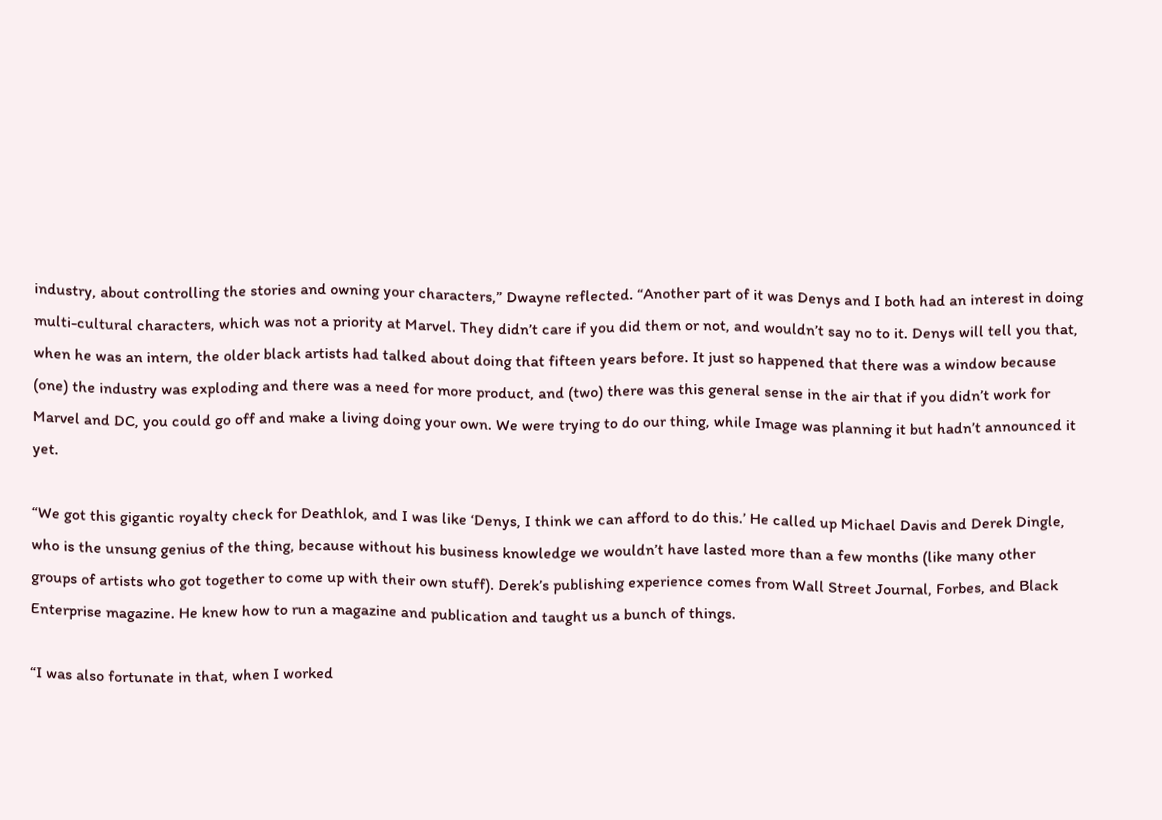industry, about controlling the stories and owning your characters,” Dwayne reflected. “Another part of it was Denys and I both had an interest in doing multi-cultural characters, which was not a priority at Marvel. They didn’t care if you did them or not, and wouldn’t say no to it. Denys will tell you that, when he was an intern, the older black artists had talked about doing that fifteen years before. It just so happened that there was a window because (one) the industry was exploding and there was a need for more product, and (two) there was this general sense in the air that if you didn’t work for Marvel and DC, you could go off and make a living doing your own. We were trying to do our thing, while Image was planning it but hadn’t announced it yet.

“We got this gigantic royalty check for Deathlok, and I was like ‘Denys, I think we can afford to do this.’ He called up Michael Davis and Derek Dingle, who is the unsung genius of the thing, because without his business knowledge we wouldn’t have lasted more than a few months (like many other groups of artists who got together to come up with their own stuff). Derek’s publishing experience comes from Wall Street Journal, Forbes, and Black Enterprise magazine. He knew how to run a magazine and publication and taught us a bunch of things.

“I was also fortunate in that, when I worked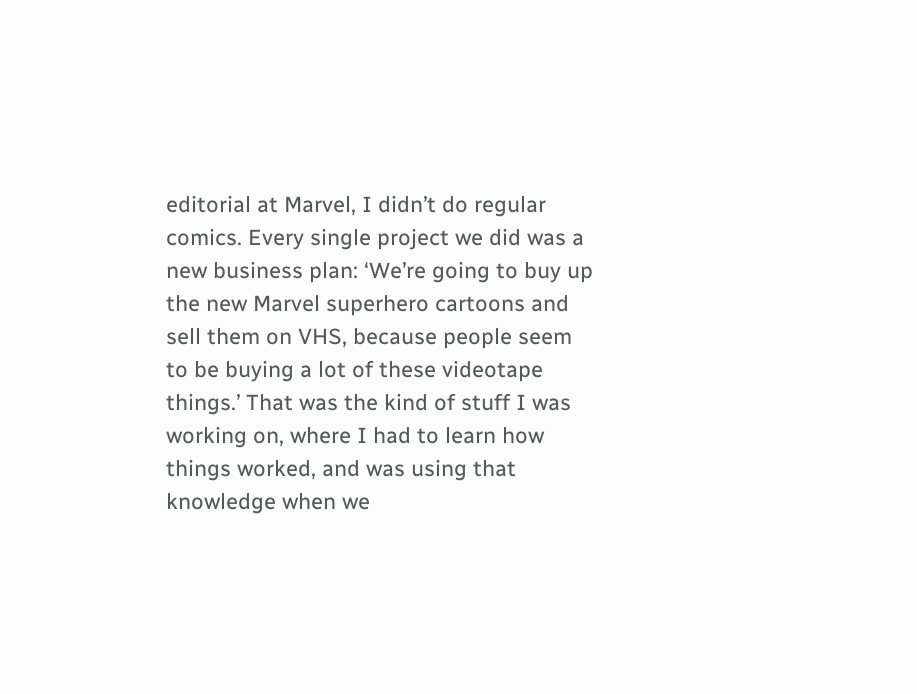editorial at Marvel, I didn’t do regular comics. Every single project we did was a new business plan: ‘We’re going to buy up the new Marvel superhero cartoons and sell them on VHS, because people seem to be buying a lot of these videotape things.’ That was the kind of stuff I was working on, where I had to learn how things worked, and was using that knowledge when we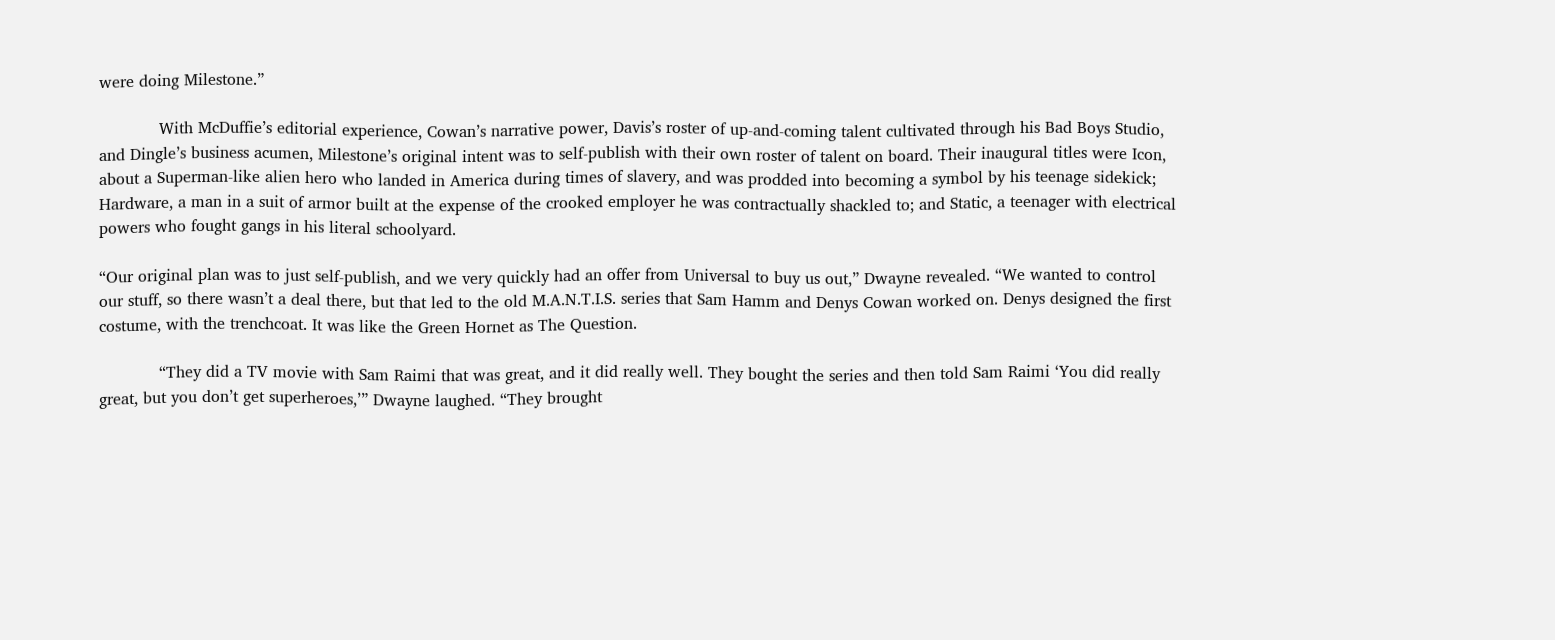were doing Milestone.”

            With McDuffie’s editorial experience, Cowan’s narrative power, Davis’s roster of up-and-coming talent cultivated through his Bad Boys Studio, and Dingle’s business acumen, Milestone’s original intent was to self-publish with their own roster of talent on board. Their inaugural titles were Icon, about a Superman-like alien hero who landed in America during times of slavery, and was prodded into becoming a symbol by his teenage sidekick; Hardware, a man in a suit of armor built at the expense of the crooked employer he was contractually shackled to; and Static, a teenager with electrical powers who fought gangs in his literal schoolyard.

“Our original plan was to just self-publish, and we very quickly had an offer from Universal to buy us out,” Dwayne revealed. “We wanted to control our stuff, so there wasn’t a deal there, but that led to the old M.A.N.T.I.S. series that Sam Hamm and Denys Cowan worked on. Denys designed the first costume, with the trenchcoat. It was like the Green Hornet as The Question.

            “They did a TV movie with Sam Raimi that was great, and it did really well. They bought the series and then told Sam Raimi ‘You did really great, but you don’t get superheroes,’” Dwayne laughed. “They brought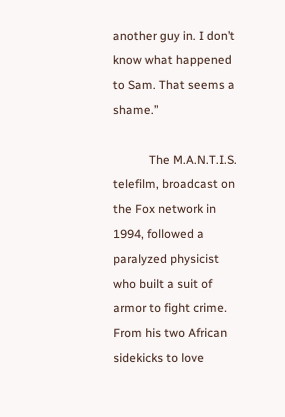another guy in. I don’t know what happened to Sam. That seems a shame.”

            The M.A.N.T.I.S. telefilm, broadcast on the Fox network in 1994, followed a paralyzed physicist who built a suit of armor to fight crime. From his two African sidekicks to love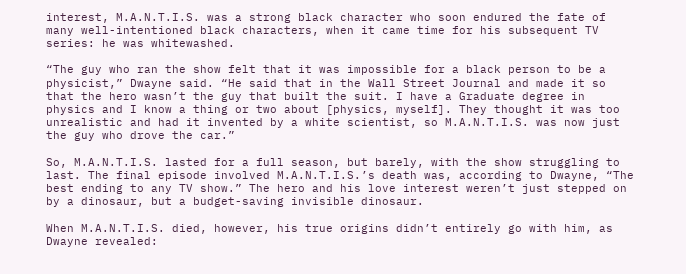interest, M.A.N.T.I.S. was a strong black character who soon endured the fate of many well-intentioned black characters, when it came time for his subsequent TV series: he was whitewashed.

“The guy who ran the show felt that it was impossible for a black person to be a physicist,” Dwayne said. “He said that in the Wall Street Journal and made it so that the hero wasn’t the guy that built the suit. I have a Graduate degree in physics and I know a thing or two about [physics, myself]. They thought it was too unrealistic and had it invented by a white scientist, so M.A.N.T.I.S. was now just the guy who drove the car.”

So, M.A.N.T.I.S. lasted for a full season, but barely, with the show struggling to last. The final episode involved M.A.N.T.I.S.’s death was, according to Dwayne, “The best ending to any TV show.” The hero and his love interest weren’t just stepped on by a dinosaur, but a budget-saving invisible dinosaur.

When M.A.N.T.I.S. died, however, his true origins didn’t entirely go with him, as Dwayne revealed: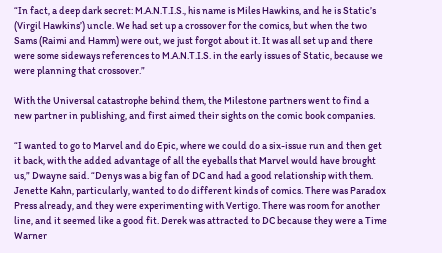“In fact, a deep dark secret: M.A.N.T.I.S., his name is Miles Hawkins, and he is Static’s (Virgil Hawkins’) uncle. We had set up a crossover for the comics, but when the two Sams (Raimi and Hamm) were out, we just forgot about it. It was all set up and there were some sideways references to M.A.N.T.I.S. in the early issues of Static, because we were planning that crossover.”

With the Universal catastrophe behind them, the Milestone partners went to find a new partner in publishing, and first aimed their sights on the comic book companies.

“I wanted to go to Marvel and do Epic, where we could do a six-issue run and then get it back, with the added advantage of all the eyeballs that Marvel would have brought us,” Dwayne said. “Denys was a big fan of DC and had a good relationship with them. Jenette Kahn, particularly, wanted to do different kinds of comics. There was Paradox Press already, and they were experimenting with Vertigo. There was room for another line, and it seemed like a good fit. Derek was attracted to DC because they were a Time Warner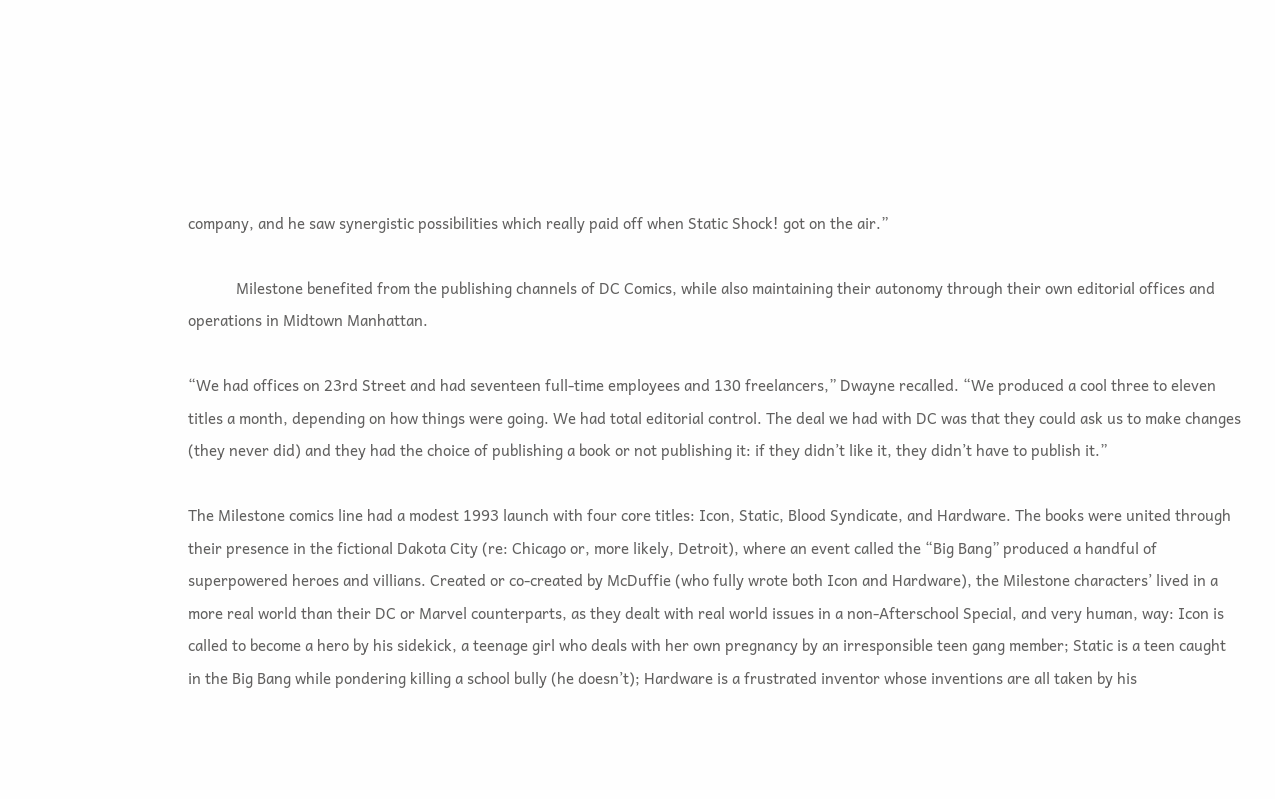company, and he saw synergistic possibilities which really paid off when Static Shock! got on the air.”

            Milestone benefited from the publishing channels of DC Comics, while also maintaining their autonomy through their own editorial offices and operations in Midtown Manhattan.

“We had offices on 23rd Street and had seventeen full-time employees and 130 freelancers,” Dwayne recalled. “We produced a cool three to eleven titles a month, depending on how things were going. We had total editorial control. The deal we had with DC was that they could ask us to make changes (they never did) and they had the choice of publishing a book or not publishing it: if they didn’t like it, they didn’t have to publish it.”

The Milestone comics line had a modest 1993 launch with four core titles: Icon, Static, Blood Syndicate, and Hardware. The books were united through their presence in the fictional Dakota City (re: Chicago or, more likely, Detroit), where an event called the “Big Bang” produced a handful of superpowered heroes and villians. Created or co-created by McDuffie (who fully wrote both Icon and Hardware), the Milestone characters’ lived in a more real world than their DC or Marvel counterparts, as they dealt with real world issues in a non-Afterschool Special, and very human, way: Icon is called to become a hero by his sidekick, a teenage girl who deals with her own pregnancy by an irresponsible teen gang member; Static is a teen caught in the Big Bang while pondering killing a school bully (he doesn’t); Hardware is a frustrated inventor whose inventions are all taken by his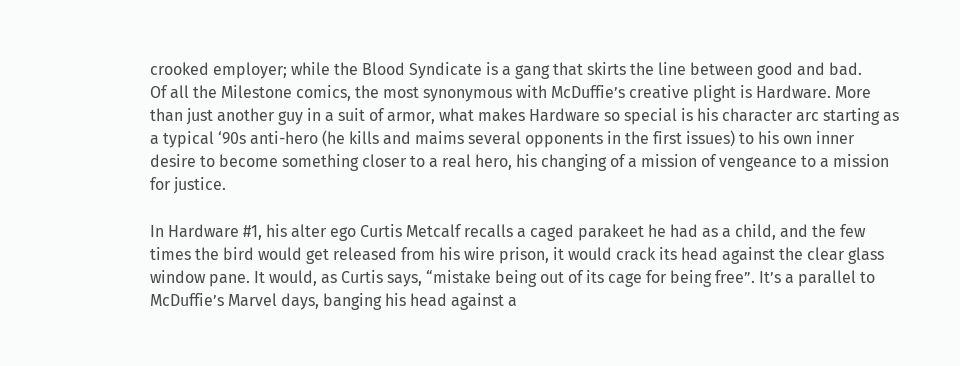crooked employer; while the Blood Syndicate is a gang that skirts the line between good and bad.
Of all the Milestone comics, the most synonymous with McDuffie’s creative plight is Hardware. More than just another guy in a suit of armor, what makes Hardware so special is his character arc starting as a typical ‘90s anti-hero (he kills and maims several opponents in the first issues) to his own inner desire to become something closer to a real hero, his changing of a mission of vengeance to a mission for justice.

In Hardware #1, his alter ego Curtis Metcalf recalls a caged parakeet he had as a child, and the few times the bird would get released from his wire prison, it would crack its head against the clear glass window pane. It would, as Curtis says, “mistake being out of its cage for being free”. It’s a parallel to McDuffie’s Marvel days, banging his head against a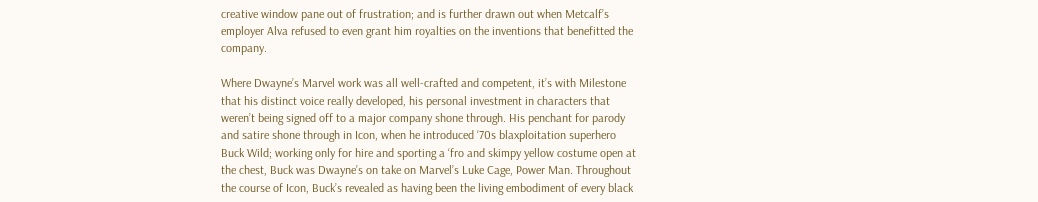creative window pane out of frustration; and is further drawn out when Metcalf’s employer Alva refused to even grant him royalties on the inventions that benefitted the company.

Where Dwayne’s Marvel work was all well-crafted and competent, it’s with Milestone that his distinct voice really developed, his personal investment in characters that weren’t being signed off to a major company shone through. His penchant for parody and satire shone through in Icon, when he introduced ‘70s blaxploitation superhero Buck Wild; working only for hire and sporting a ‘fro and skimpy yellow costume open at the chest, Buck was Dwayne’s on take on Marvel’s Luke Cage, Power Man. Throughout the course of Icon, Buck’s revealed as having been the living embodiment of every black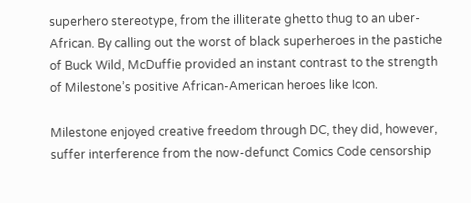superhero stereotype, from the illiterate ghetto thug to an uber-African. By calling out the worst of black superheroes in the pastiche of Buck Wild, McDuffie provided an instant contrast to the strength of Milestone’s positive African-American heroes like Icon.

Milestone enjoyed creative freedom through DC, they did, however, suffer interference from the now-defunct Comics Code censorship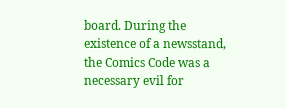board. During the existence of a newsstand, the Comics Code was a necessary evil for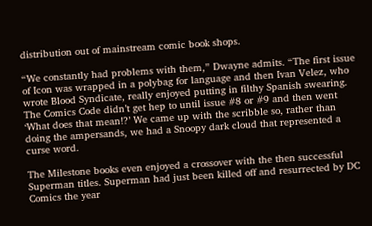distribution out of mainstream comic book shops.

“We constantly had problems with them,” Dwayne admits. “The first issue of Icon was wrapped in a polybag for language and then Ivan Velez, who wrote Blood Syndicate, really enjoyed putting in filthy Spanish swearing. The Comics Code didn’t get hep to until issue #8 or #9 and then went ‘What does that mean!?’ We came up with the scribble so, rather than doing the ampersands, we had a Snoopy dark cloud that represented a curse word.

The Milestone books even enjoyed a crossover with the then successful Superman titles. Superman had just been killed off and resurrected by DC Comics the year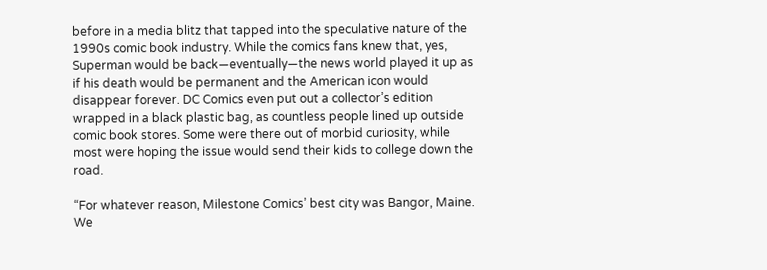before in a media blitz that tapped into the speculative nature of the 1990s comic book industry. While the comics fans knew that, yes, Superman would be back—eventually—the news world played it up as if his death would be permanent and the American icon would disappear forever. DC Comics even put out a collector’s edition wrapped in a black plastic bag, as countless people lined up outside comic book stores. Some were there out of morbid curiosity, while most were hoping the issue would send their kids to college down the road.

“For whatever reason, Milestone Comics’ best city was Bangor, Maine. We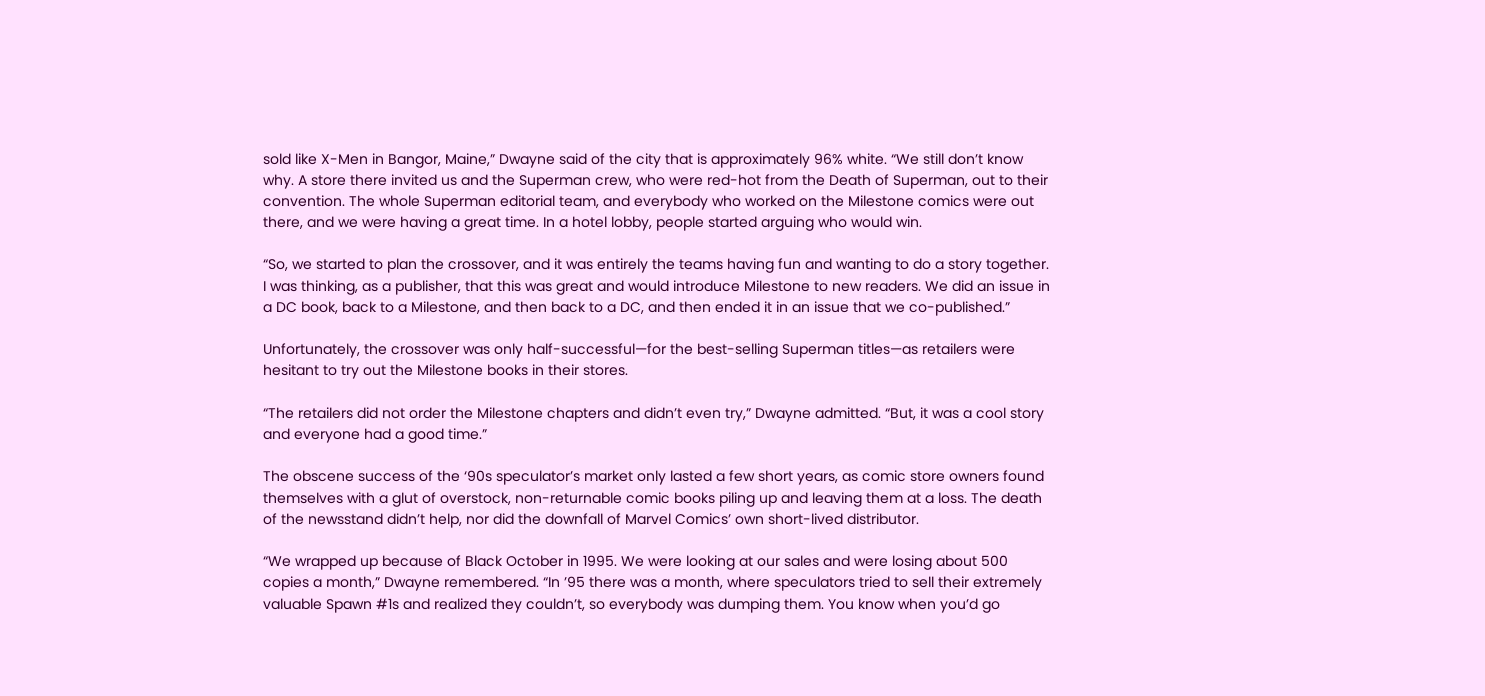sold like X-Men in Bangor, Maine,” Dwayne said of the city that is approximately 96% white. “We still don’t know why. A store there invited us and the Superman crew, who were red-hot from the Death of Superman, out to their convention. The whole Superman editorial team, and everybody who worked on the Milestone comics were out there, and we were having a great time. In a hotel lobby, people started arguing who would win.

“So, we started to plan the crossover, and it was entirely the teams having fun and wanting to do a story together. I was thinking, as a publisher, that this was great and would introduce Milestone to new readers. We did an issue in a DC book, back to a Milestone, and then back to a DC, and then ended it in an issue that we co-published.”

Unfortunately, the crossover was only half-successful—for the best-selling Superman titles—as retailers were hesitant to try out the Milestone books in their stores.

“The retailers did not order the Milestone chapters and didn’t even try,” Dwayne admitted. “But, it was a cool story and everyone had a good time.”

The obscene success of the ‘90s speculator’s market only lasted a few short years, as comic store owners found themselves with a glut of overstock, non-returnable comic books piling up and leaving them at a loss. The death of the newsstand didn’t help, nor did the downfall of Marvel Comics’ own short-lived distributor.

“We wrapped up because of Black October in 1995. We were looking at our sales and were losing about 500 copies a month,” Dwayne remembered. “In ’95 there was a month, where speculators tried to sell their extremely valuable Spawn #1s and realized they couldn’t, so everybody was dumping them. You know when you’d go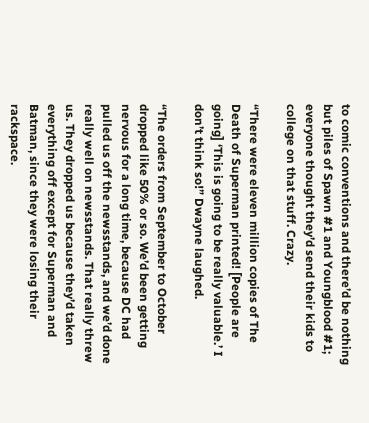to comic conventions and there’d be nothing but piles of Spawn #1 and Youngblood #1; everyone thought they’d send their kids to college on that stuff. Crazy.

“There were eleven million copies of The Death of Superman printed! [People are going] ‘This is going to be really valuable.’ I don’t think so!” Dwayne laughed.

“The orders from September to October dropped like 50% or so. We’d been getting nervous for a long time, because DC had pulled us off the newsstands, and we’d done really well on newsstands. That really threw us. They dropped us because they’d taken everything off except for Superman and Batman, since they were losing their rackspace.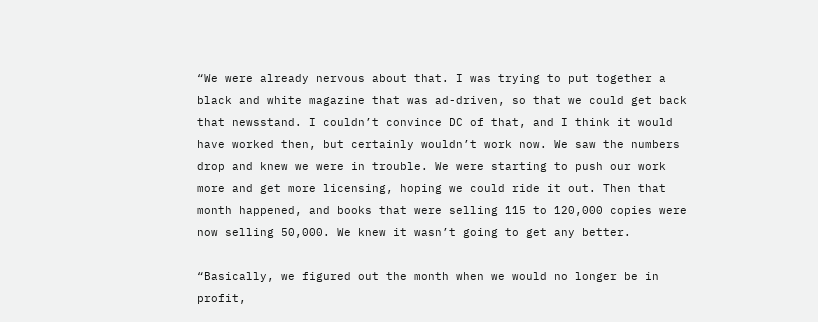“We were already nervous about that. I was trying to put together a black and white magazine that was ad-driven, so that we could get back that newsstand. I couldn’t convince DC of that, and I think it would have worked then, but certainly wouldn’t work now. We saw the numbers drop and knew we were in trouble. We were starting to push our work more and get more licensing, hoping we could ride it out. Then that month happened, and books that were selling 115 to 120,000 copies were now selling 50,000. We knew it wasn’t going to get any better.

“Basically, we figured out the month when we would no longer be in profit,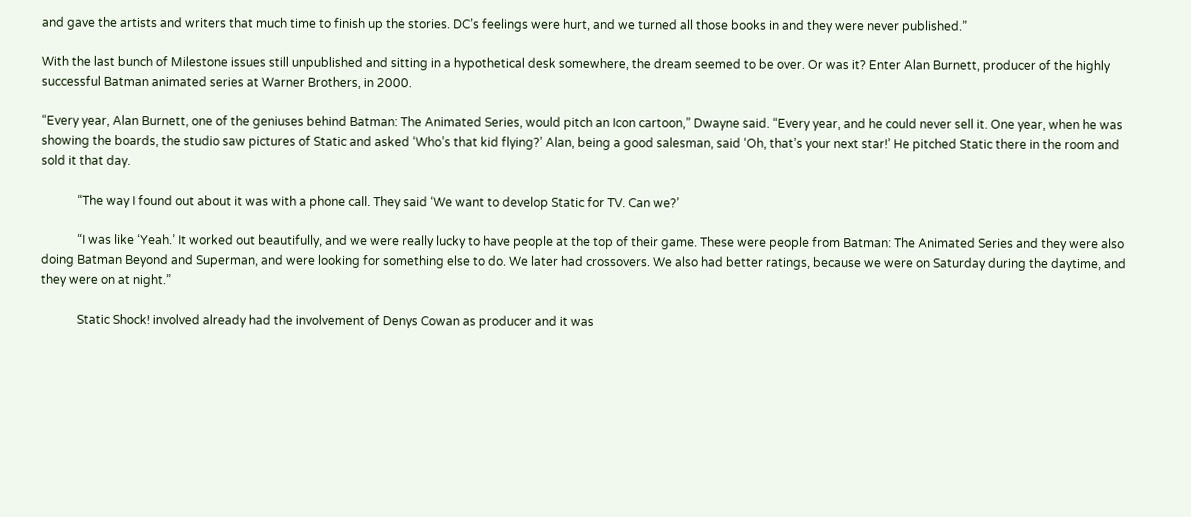and gave the artists and writers that much time to finish up the stories. DC’s feelings were hurt, and we turned all those books in and they were never published.”

With the last bunch of Milestone issues still unpublished and sitting in a hypothetical desk somewhere, the dream seemed to be over. Or was it? Enter Alan Burnett, producer of the highly successful Batman animated series at Warner Brothers, in 2000.

“Every year, Alan Burnett, one of the geniuses behind Batman: The Animated Series, would pitch an Icon cartoon,” Dwayne said. “Every year, and he could never sell it. One year, when he was showing the boards, the studio saw pictures of Static and asked ‘Who’s that kid flying?’ Alan, being a good salesman, said ‘Oh, that’s your next star!’ He pitched Static there in the room and sold it that day.

            “The way I found out about it was with a phone call. They said ‘We want to develop Static for TV. Can we?’

            “I was like ‘Yeah.’ It worked out beautifully, and we were really lucky to have people at the top of their game. These were people from Batman: The Animated Series and they were also doing Batman Beyond and Superman, and were looking for something else to do. We later had crossovers. We also had better ratings, because we were on Saturday during the daytime, and they were on at night.”

            Static Shock! involved already had the involvement of Denys Cowan as producer and it was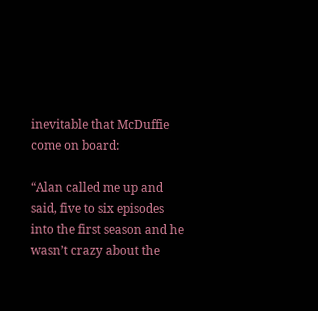inevitable that McDuffie come on board:

“Alan called me up and said, five to six episodes into the first season and he wasn’t crazy about the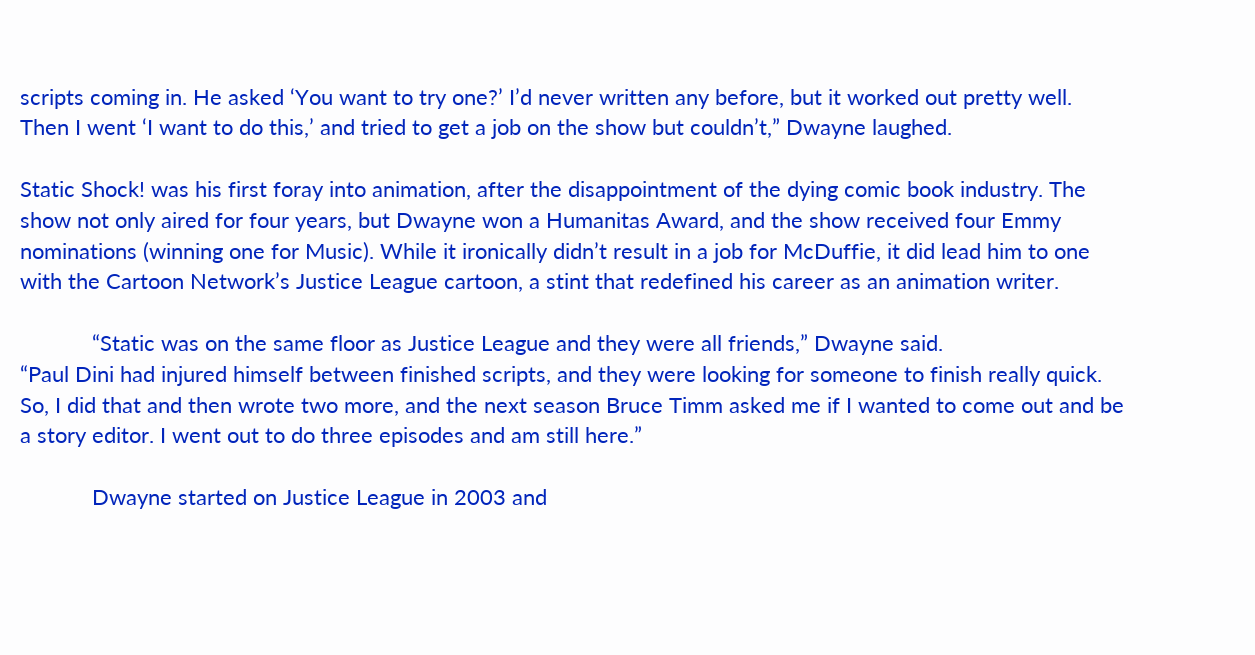scripts coming in. He asked ‘You want to try one?’ I’d never written any before, but it worked out pretty well. Then I went ‘I want to do this,’ and tried to get a job on the show but couldn’t,” Dwayne laughed.

Static Shock! was his first foray into animation, after the disappointment of the dying comic book industry. The show not only aired for four years, but Dwayne won a Humanitas Award, and the show received four Emmy nominations (winning one for Music). While it ironically didn’t result in a job for McDuffie, it did lead him to one with the Cartoon Network’s Justice League cartoon, a stint that redefined his career as an animation writer.

            “Static was on the same floor as Justice League and they were all friends,” Dwayne said.
“Paul Dini had injured himself between finished scripts, and they were looking for someone to finish really quick. So, I did that and then wrote two more, and the next season Bruce Timm asked me if I wanted to come out and be a story editor. I went out to do three episodes and am still here.”

            Dwayne started on Justice League in 2003 and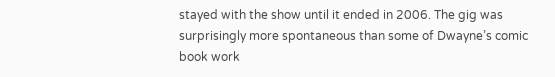stayed with the show until it ended in 2006. The gig was surprisingly more spontaneous than some of Dwayne’s comic book work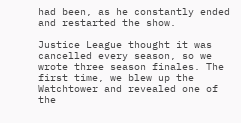had been, as he constantly ended and restarted the show.

Justice League thought it was cancelled every season, so we wrote three season finales. The first time, we blew up the Watchtower and revealed one of the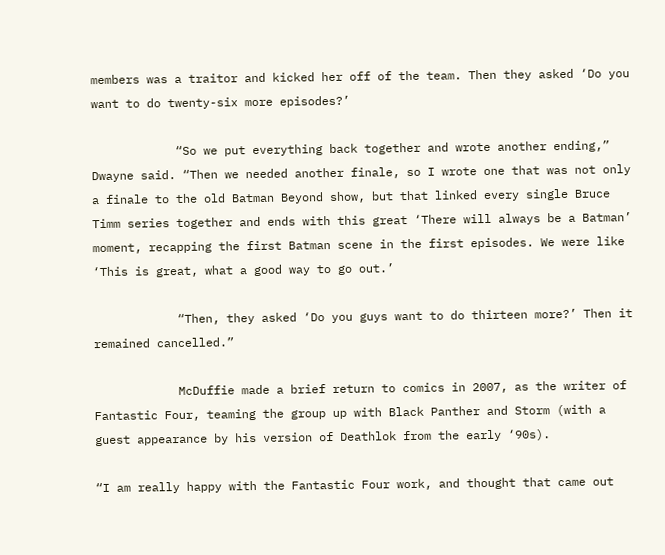members was a traitor and kicked her off of the team. Then they asked ‘Do you want to do twenty-six more episodes?’

            “So we put everything back together and wrote another ending,” Dwayne said. “Then we needed another finale, so I wrote one that was not only a finale to the old Batman Beyond show, but that linked every single Bruce Timm series together and ends with this great ‘There will always be a Batman’ moment, recapping the first Batman scene in the first episodes. We were like ‘This is great, what a good way to go out.’

            “Then, they asked ‘Do you guys want to do thirteen more?’ Then it remained cancelled.”

            McDuffie made a brief return to comics in 2007, as the writer of Fantastic Four, teaming the group up with Black Panther and Storm (with a guest appearance by his version of Deathlok from the early ‘90s).

“I am really happy with the Fantastic Four work, and thought that came out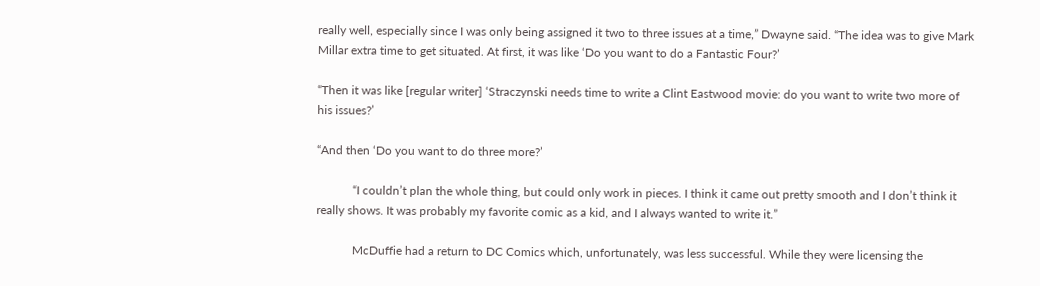really well, especially since I was only being assigned it two to three issues at a time,” Dwayne said. “The idea was to give Mark Millar extra time to get situated. At first, it was like ‘Do you want to do a Fantastic Four?’

“Then it was like [regular writer] ‘Straczynski needs time to write a Clint Eastwood movie: do you want to write two more of his issues?’

“And then ‘Do you want to do three more?’

            “I couldn’t plan the whole thing, but could only work in pieces. I think it came out pretty smooth and I don’t think it really shows. It was probably my favorite comic as a kid, and I always wanted to write it.”

            McDuffie had a return to DC Comics which, unfortunately, was less successful. While they were licensing the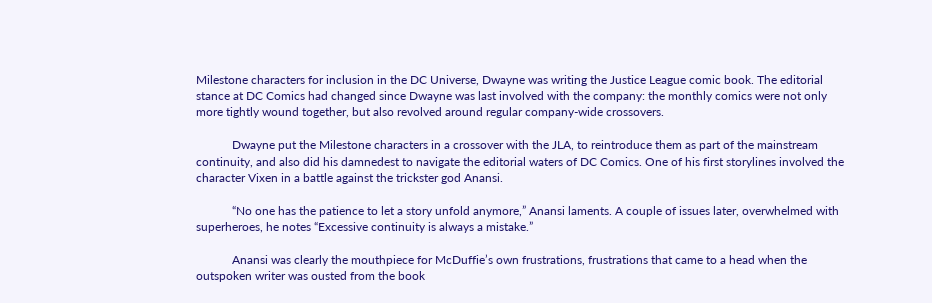Milestone characters for inclusion in the DC Universe, Dwayne was writing the Justice League comic book. The editorial stance at DC Comics had changed since Dwayne was last involved with the company: the monthly comics were not only more tightly wound together, but also revolved around regular company-wide crossovers.

            Dwayne put the Milestone characters in a crossover with the JLA, to reintroduce them as part of the mainstream continuity, and also did his damnedest to navigate the editorial waters of DC Comics. One of his first storylines involved the character Vixen in a battle against the trickster god Anansi.

            “No one has the patience to let a story unfold anymore,” Anansi laments. A couple of issues later, overwhelmed with superheroes, he notes “Excessive continuity is always a mistake.”

            Anansi was clearly the mouthpiece for McDuffie’s own frustrations, frustrations that came to a head when the outspoken writer was ousted from the book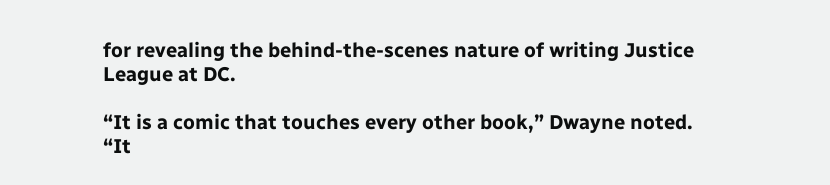for revealing the behind-the-scenes nature of writing Justice League at DC.

“It is a comic that touches every other book,” Dwayne noted. “It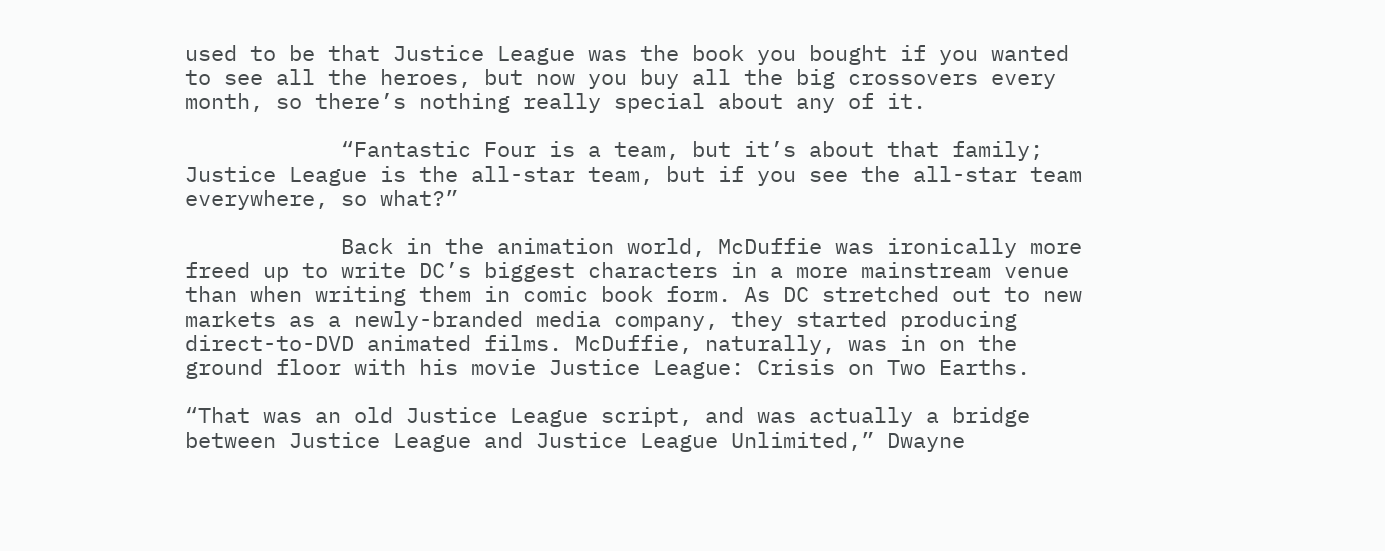used to be that Justice League was the book you bought if you wanted to see all the heroes, but now you buy all the big crossovers every month, so there’s nothing really special about any of it.

            “Fantastic Four is a team, but it’s about that family; Justice League is the all-star team, but if you see the all-star team everywhere, so what?”

            Back in the animation world, McDuffie was ironically more freed up to write DC’s biggest characters in a more mainstream venue than when writing them in comic book form. As DC stretched out to new markets as a newly-branded media company, they started producing direct-to-DVD animated films. McDuffie, naturally, was in on the ground floor with his movie Justice League: Crisis on Two Earths.

“That was an old Justice League script, and was actually a bridge between Justice League and Justice League Unlimited,” Dwayne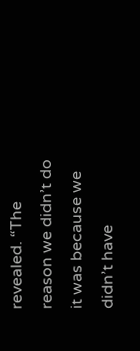revealed. “The reason we didn’t do it was because we didn’t have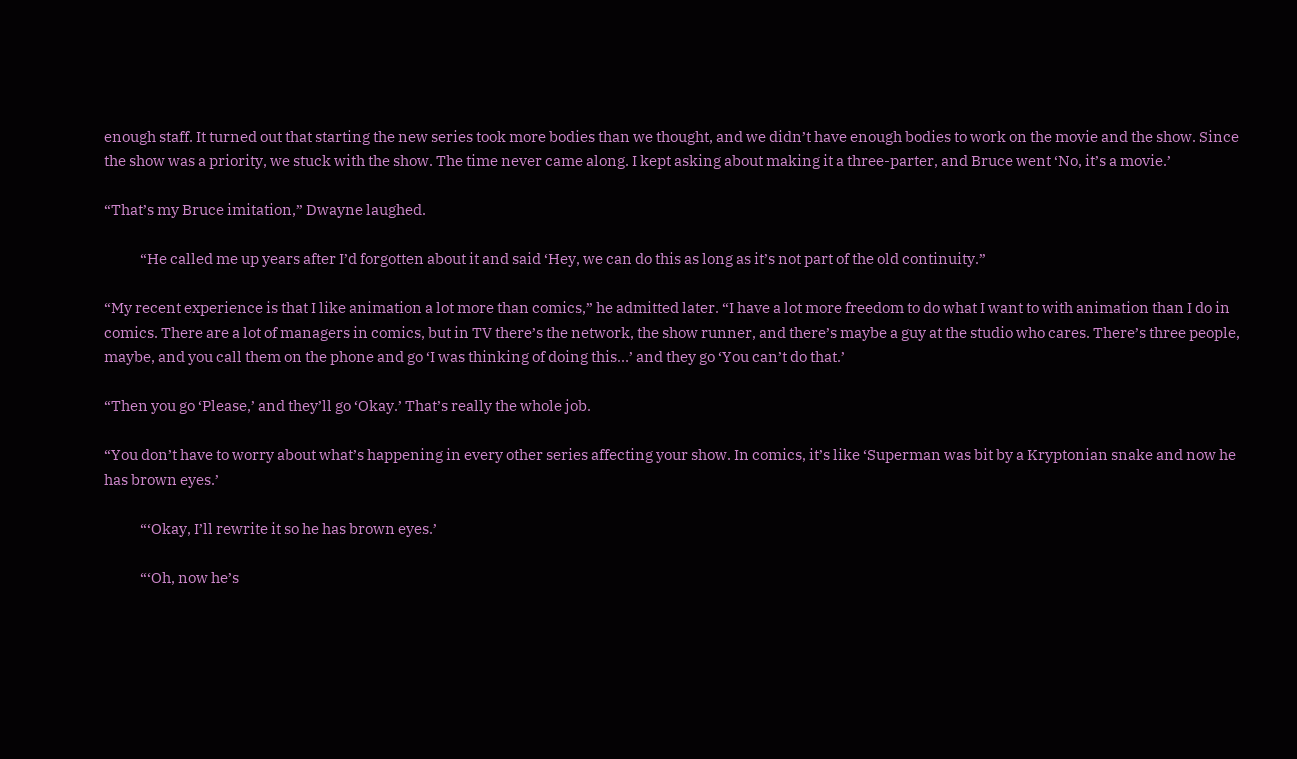enough staff. It turned out that starting the new series took more bodies than we thought, and we didn’t have enough bodies to work on the movie and the show. Since the show was a priority, we stuck with the show. The time never came along. I kept asking about making it a three-parter, and Bruce went ‘No, it’s a movie.’

“That’s my Bruce imitation,” Dwayne laughed.

            “He called me up years after I’d forgotten about it and said ‘Hey, we can do this as long as it’s not part of the old continuity.”

“My recent experience is that I like animation a lot more than comics,” he admitted later. “I have a lot more freedom to do what I want to with animation than I do in comics. There are a lot of managers in comics, but in TV there’s the network, the show runner, and there’s maybe a guy at the studio who cares. There’s three people, maybe, and you call them on the phone and go ‘I was thinking of doing this…’ and they go ‘You can’t do that.’

“Then you go ‘Please,’ and they’ll go ‘Okay.’ That’s really the whole job.

“You don’t have to worry about what’s happening in every other series affecting your show. In comics, it’s like ‘Superman was bit by a Kryptonian snake and now he has brown eyes.’

            “‘Okay, I’ll rewrite it so he has brown eyes.’

            “‘Oh, now he’s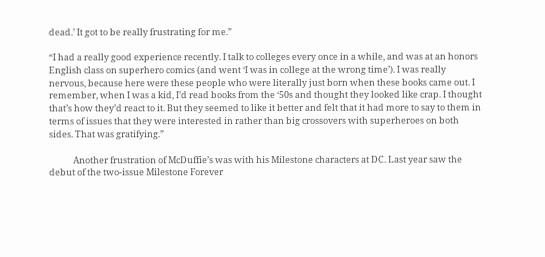dead.’ It got to be really frustrating for me.”

“I had a really good experience recently. I talk to colleges every once in a while, and was at an honors English class on superhero comics (and went ‘I was in college at the wrong time’). I was really nervous, because here were these people who were literally just born when these books came out. I remember, when I was a kid, I’d read books from the ‘50s and thought they looked like crap. I thought that’s how they’d react to it. But they seemed to like it better and felt that it had more to say to them in terms of issues that they were interested in rather than big crossovers with superheroes on both sides. That was gratifying.”

            Another frustration of McDuffie’s was with his Milestone characters at DC. Last year saw the debut of the two-issue Milestone Forever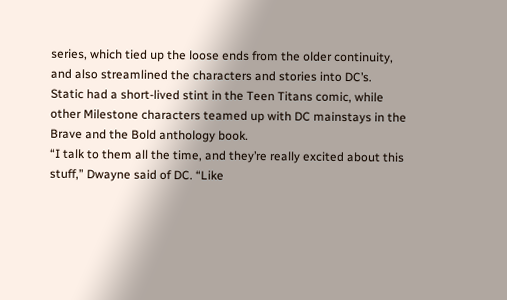series, which tied up the loose ends from the older continuity, and also streamlined the characters and stories into DC’s. Static had a short-lived stint in the Teen Titans comic, while other Milestone characters teamed up with DC mainstays in the Brave and the Bold anthology book.
“I talk to them all the time, and they’re really excited about this stuff,” Dwayne said of DC. “Like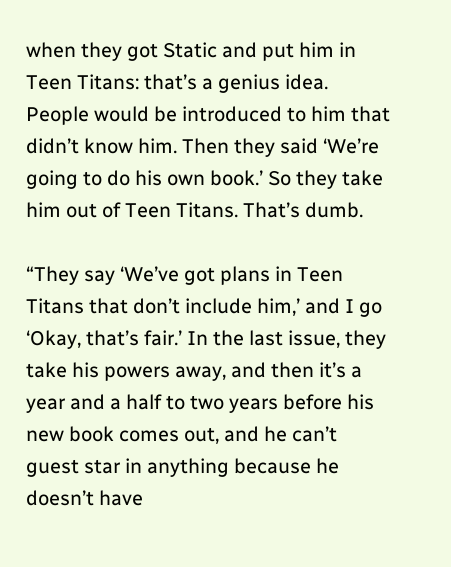when they got Static and put him in Teen Titans: that’s a genius idea. People would be introduced to him that didn’t know him. Then they said ‘We’re going to do his own book.’ So they take him out of Teen Titans. That’s dumb.

“They say ‘We’ve got plans in Teen Titans that don’t include him,’ and I go ‘Okay, that’s fair.’ In the last issue, they take his powers away, and then it’s a year and a half to two years before his new book comes out, and he can’t guest star in anything because he doesn’t have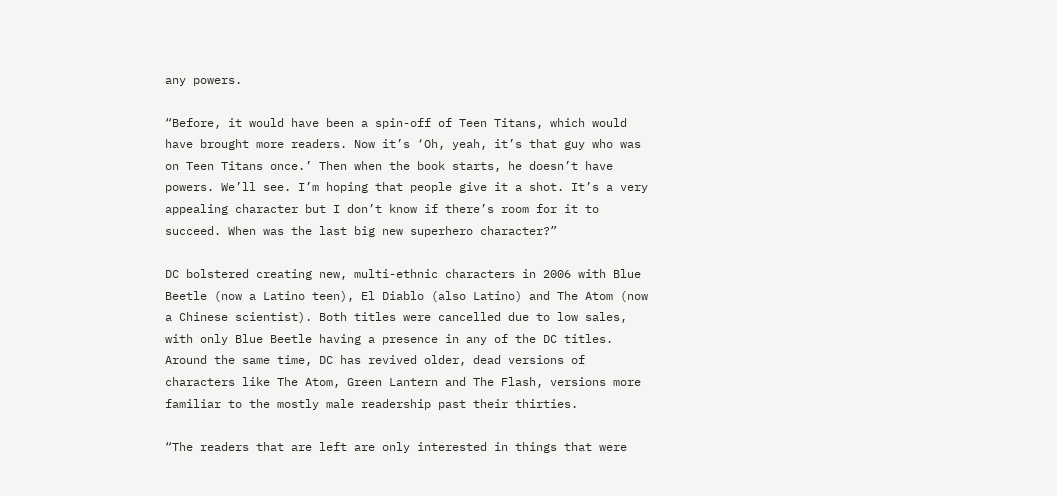any powers.

“Before, it would have been a spin-off of Teen Titans, which would have brought more readers. Now it’s ‘Oh, yeah, it’s that guy who was on Teen Titans once.’ Then when the book starts, he doesn’t have powers. We’ll see. I’m hoping that people give it a shot. It’s a very appealing character but I don’t know if there’s room for it to succeed. When was the last big new superhero character?”

DC bolstered creating new, multi-ethnic characters in 2006 with Blue Beetle (now a Latino teen), El Diablo (also Latino) and The Atom (now a Chinese scientist). Both titles were cancelled due to low sales, with only Blue Beetle having a presence in any of the DC titles. Around the same time, DC has revived older, dead versions of characters like The Atom, Green Lantern and The Flash, versions more familiar to the mostly male readership past their thirties.

“The readers that are left are only interested in things that were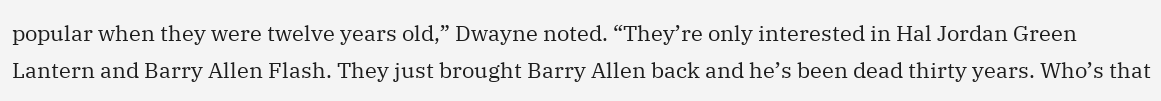popular when they were twelve years old,” Dwayne noted. “They’re only interested in Hal Jordan Green Lantern and Barry Allen Flash. They just brought Barry Allen back and he’s been dead thirty years. Who’s that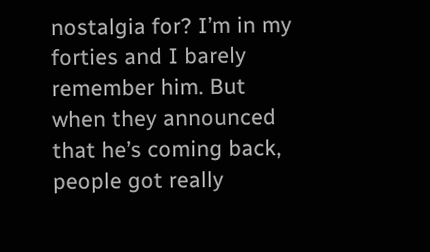nostalgia for? I’m in my forties and I barely remember him. But when they announced that he’s coming back, people got really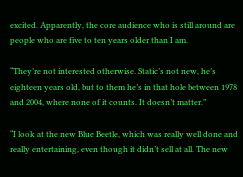excited. Apparently, the core audience who is still around are people who are five to ten years older than I am.

“They’re not interested otherwise. Static’s not new, he’s eighteen years old, but to them he’s in that hole between 1978 and 2004, where none of it counts. It doesn’t matter.”

“I look at the new Blue Beetle, which was really well done and really entertaining, even though it didn’t sell at all. The new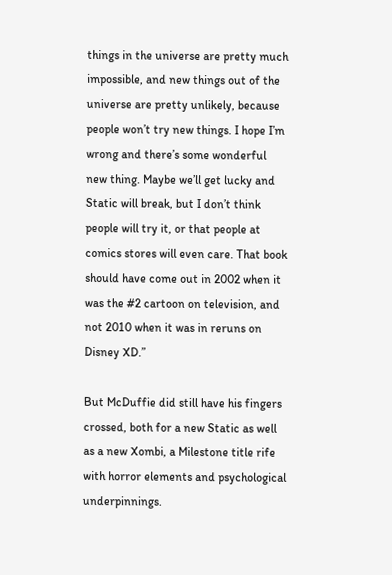things in the universe are pretty much impossible, and new things out of the universe are pretty unlikely, because people won’t try new things. I hope I’m wrong and there’s some wonderful new thing. Maybe we’ll get lucky and Static will break, but I don’t think people will try it, or that people at comics stores will even care. That book should have come out in 2002 when it was the #2 cartoon on television, and not 2010 when it was in reruns on Disney XD.”

But McDuffie did still have his fingers crossed, both for a new Static as well as a new Xombi, a Milestone title rife with horror elements and psychological underpinnings.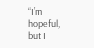“I’m hopeful, but I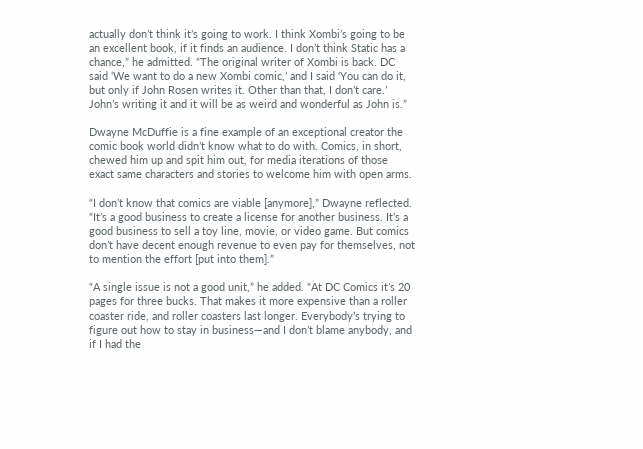actually don’t think it’s going to work. I think Xombi’s going to be an excellent book, if it finds an audience. I don’t think Static has a chance,” he admitted. “The original writer of Xombi is back. DC said ‘We want to do a new Xombi comic,’ and I said ‘You can do it, but only if John Rosen writes it. Other than that, I don’t care.’ John’s writing it and it will be as weird and wonderful as John is.”

Dwayne McDuffie is a fine example of an exceptional creator the comic book world didn’t know what to do with. Comics, in short, chewed him up and spit him out, for media iterations of those exact same characters and stories to welcome him with open arms.

“I don’t know that comics are viable [anymore],” Dwayne reflected. “It’s a good business to create a license for another business. It’s a good business to sell a toy line, movie, or video game. But comics don’t have decent enough revenue to even pay for themselves, not to mention the effort [put into them].”

“A single issue is not a good unit,” he added. “At DC Comics it’s 20 pages for three bucks. That makes it more expensive than a roller coaster ride, and roller coasters last longer. Everybody’s trying to figure out how to stay in business—and I don’t blame anybody, and if I had the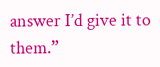answer I’d give it to them.”